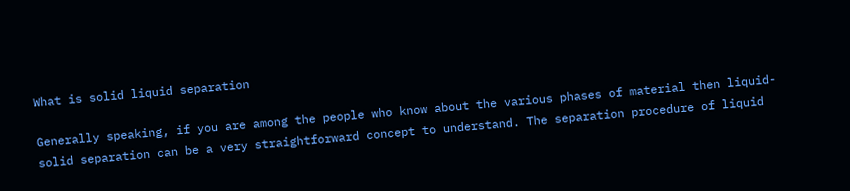What is solid liquid separation

Generally speaking, if you are among the people who know about the various phases of material then liquid-solid separation can be a very straightforward concept to understand. The separation procedure of liquid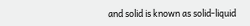and solid is known as solid-liquid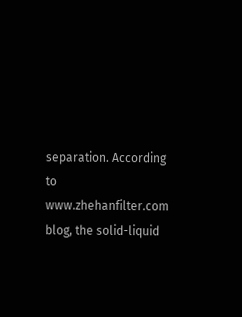separation. According to www.zhehanfilter.com blog, the solid-liquid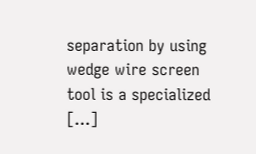separation by using wedge wire screen tool is a specialized […]